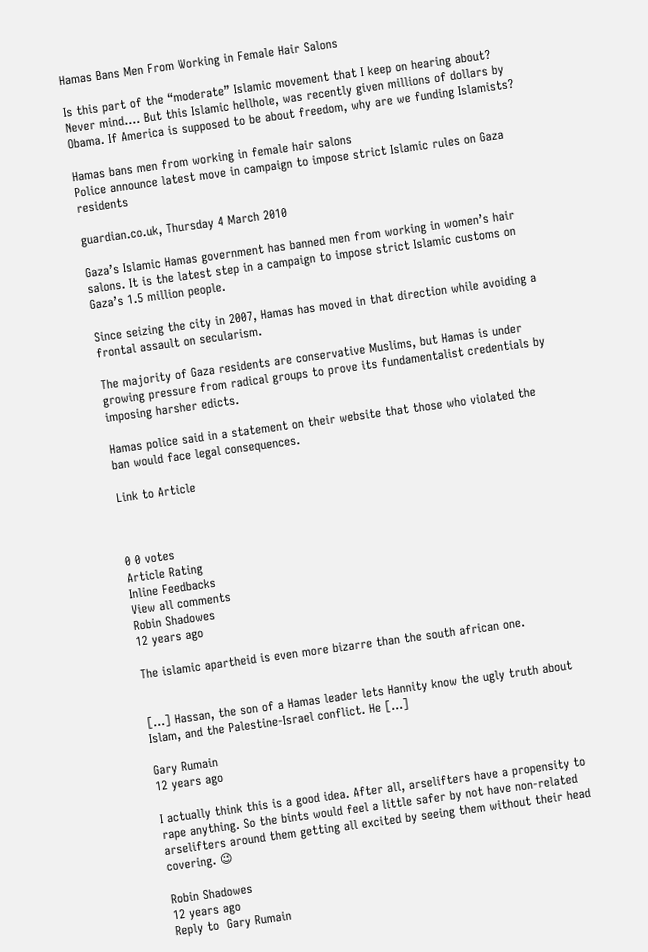Hamas Bans Men From Working in Female Hair Salons

Is this part of the “moderate” Islamic movement that I keep on hearing about? Never mind…. But this Islamic hellhole, was recently given millions of dollars by Obama. If America is supposed to be about freedom, why are we funding Islamists?

Hamas bans men from working in female hair salons
Police announce latest move in campaign to impose strict Islamic rules on Gaza residents

guardian.co.uk, Thursday 4 March 2010

Gaza’s Islamic Hamas government has banned men from working in women’s hair salons. It is the latest step in a campaign to impose strict Islamic customs on Gaza’s 1.5 million people.

Since seizing the city in 2007, Hamas has moved in that direction while avoiding a frontal assault on secularism.

The majority of Gaza residents are conservative Muslims, but Hamas is under growing pressure from radical groups to prove its fundamentalist credentials by imposing harsher edicts.

Hamas police said in a statement on their website that those who violated the ban would face legal consequences.

Link to Article



0 0 votes
Article Rating
Inline Feedbacks
View all comments
Robin Shadowes
12 years ago

The islamic apartheid is even more bizarre than the south african one.


[…] Hassan, the son of a Hamas leader lets Hannity know the ugly truth about Islam, and the Palestine-Israel conflict. He […]

Gary Rumain
12 years ago

I actually think this is a good idea. After all, arselifters have a propensity to rape anything. So the bints would feel a little safer by not have non-related arselifters around them getting all excited by seeing them without their head covering. 😉

Robin Shadowes
12 years ago
Reply to  Gary Rumain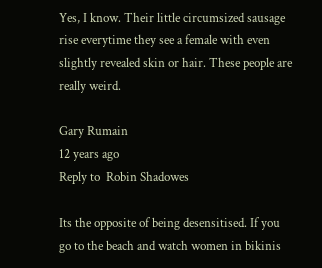Yes, I know. Their little circumsized sausage rise everytime they see a female with even slightly revealed skin or hair. These people are really weird.

Gary Rumain
12 years ago
Reply to  Robin Shadowes

Its the opposite of being desensitised. If you go to the beach and watch women in bikinis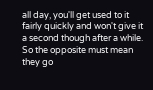all day, you'll get used to it fairly quickly and won't give it a second though after a while. So the opposite must mean they go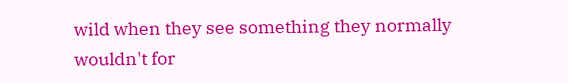wild when they see something they normally wouldn't for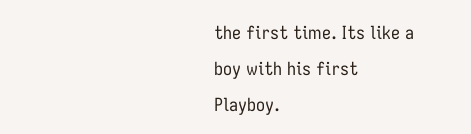the first time. Its like a boy with his first Playboy.